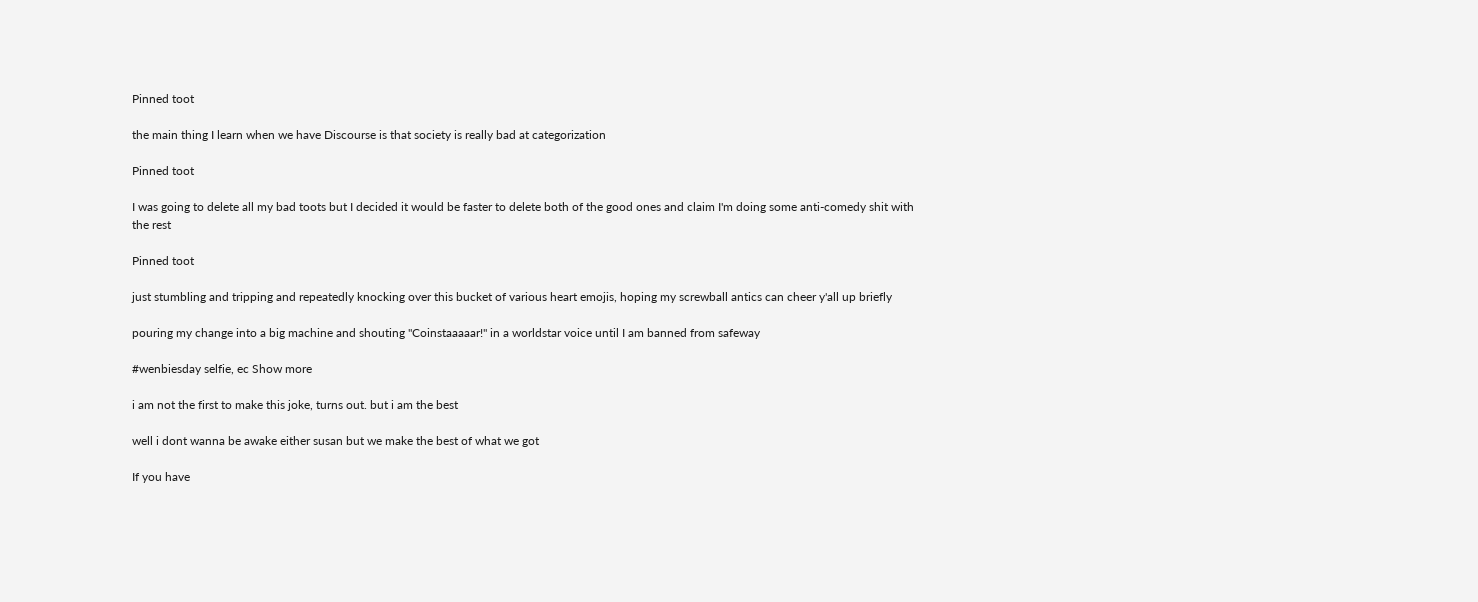Pinned toot

the main thing I learn when we have Discourse is that society is really bad at categorization

Pinned toot

I was going to delete all my bad toots but I decided it would be faster to delete both of the good ones and claim I'm doing some anti-comedy shit with the rest

Pinned toot

just stumbling and tripping and repeatedly knocking over this bucket of various heart emojis, hoping my screwball antics can cheer y'all up briefly

pouring my change into a big machine and shouting "Coinstaaaaar!" in a worldstar voice until I am banned from safeway

#wenbiesday selfie, ec Show more

i am not the first to make this joke, turns out. but i am the best

well i dont wanna be awake either susan but we make the best of what we got

If you have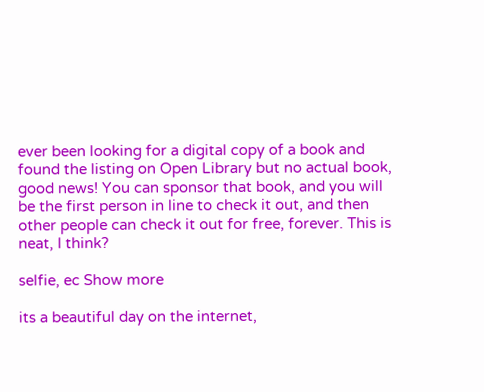ever been looking for a digital copy of a book and found the listing on Open Library but no actual book, good news! You can sponsor that book, and you will be the first person in line to check it out, and then other people can check it out for free, forever. This is neat, I think?

selfie, ec Show more

its a beautiful day on the internet,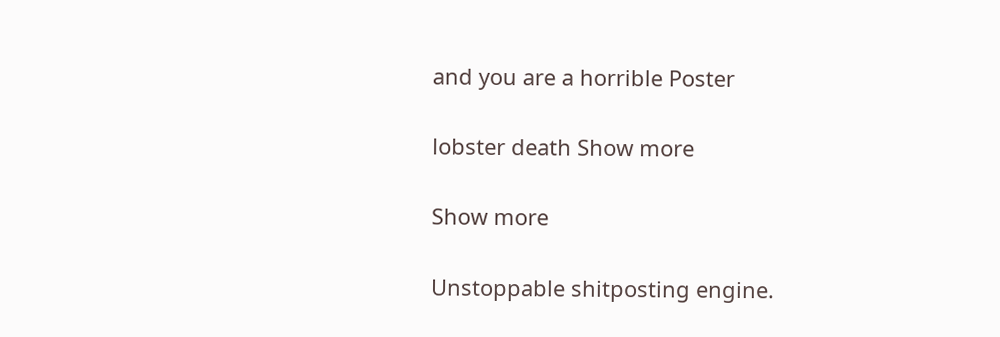and you are a horrible Poster

lobster death Show more

Show more

Unstoppable shitposting engine.